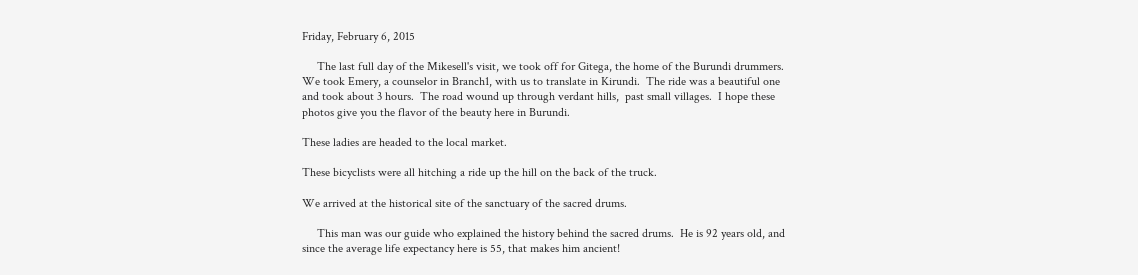Friday, February 6, 2015

     The last full day of the Mikesell's visit, we took off for Gitega, the home of the Burundi drummers.  We took Emery, a counselor in Branch1, with us to translate in Kirundi.  The ride was a beautiful one and took about 3 hours.  The road wound up through verdant hills,  past small villages.  I hope these photos give you the flavor of the beauty here in Burundi.

These ladies are headed to the local market.

These bicyclists were all hitching a ride up the hill on the back of the truck.

We arrived at the historical site of the sanctuary of the sacred drums.

     This man was our guide who explained the history behind the sacred drums.  He is 92 years old, and since the average life expectancy here is 55, that makes him ancient!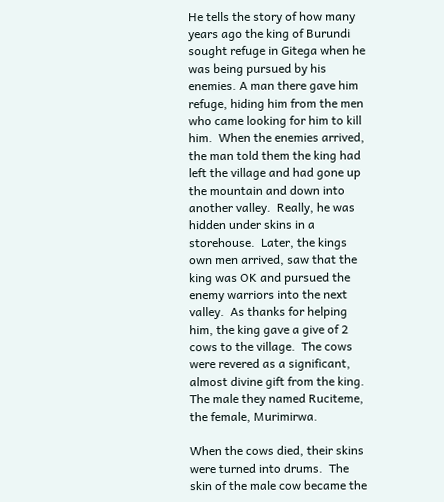He tells the story of how many years ago the king of Burundi sought refuge in Gitega when he was being pursued by his enemies. A man there gave him refuge, hiding him from the men who came looking for him to kill him.  When the enemies arrived, the man told them the king had left the village and had gone up the mountain and down into another valley.  Really, he was hidden under skins in a storehouse.  Later, the kings own men arrived, saw that the king was OK and pursued the enemy warriors into the next valley.  As thanks for helping him, the king gave a give of 2 cows to the village.  The cows were revered as a significant, almost divine gift from the king.  The male they named Ruciteme, the female, Murimirwa.

When the cows died, their skins were turned into drums.  The skin of the male cow became the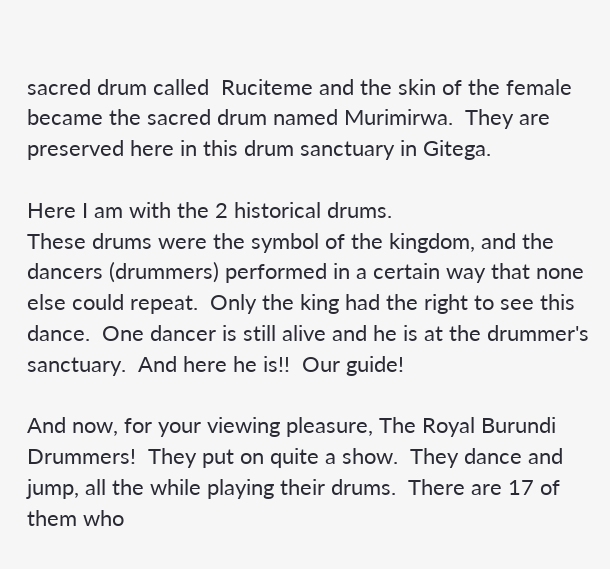sacred drum called  Ruciteme and the skin of the female became the sacred drum named Murimirwa.  They are preserved here in this drum sanctuary in Gitega.

Here I am with the 2 historical drums.
These drums were the symbol of the kingdom, and the dancers (drummers) performed in a certain way that none else could repeat.  Only the king had the right to see this dance.  One dancer is still alive and he is at the drummer's sanctuary.  And here he is!!  Our guide!

And now, for your viewing pleasure, The Royal Burundi Drummers!  They put on quite a show.  They dance and jump, all the while playing their drums.  There are 17 of them who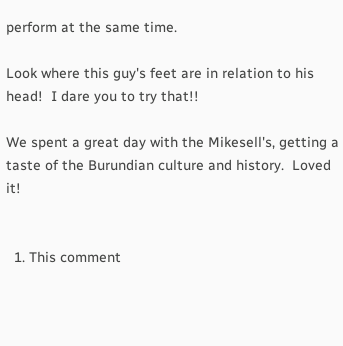perform at the same time.

Look where this guy's feet are in relation to his head!  I dare you to try that!!

We spent a great day with the Mikesell's, getting a taste of the Burundian culture and history.  Loved it!


  1. This comment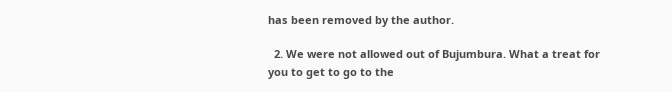has been removed by the author.

  2. We were not allowed out of Bujumbura. What a treat for you to get to go to the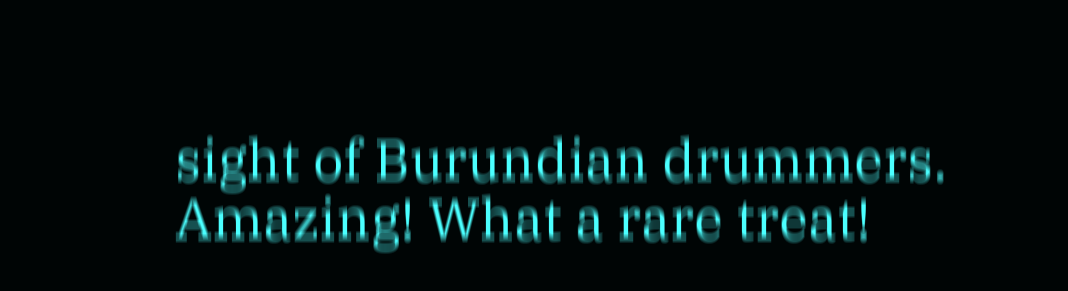sight of Burundian drummers. Amazing! What a rare treat!